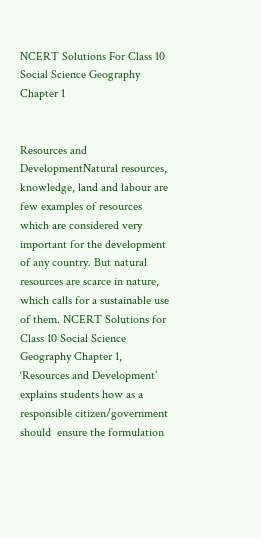NCERT Solutions For Class 10 Social Science Geography Chapter 1


Resources and DevelopmentNatural resources, knowledge, land and labour are few examples of resources which are considered very important for the development of any country. But natural resources are scarce in nature, which calls for a sustainable use of them. NCERT Solutions for Class 10 Social Science Geography Chapter 1, ‘Resources and Development’ explains students how as a responsible citizen/government should  ensure the formulation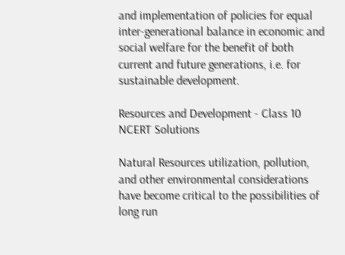and implementation of policies for equal inter-generational balance in economic and social welfare for the benefit of both current and future generations, i.e. for sustainable development.

Resources and Development - Class 10 NCERT Solutions

Natural Resources utilization, pollution, and other environmental considerations have become critical to the possibilities of long run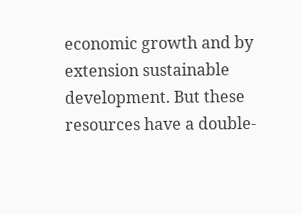economic growth and by extension sustainable development. But these resources have a double-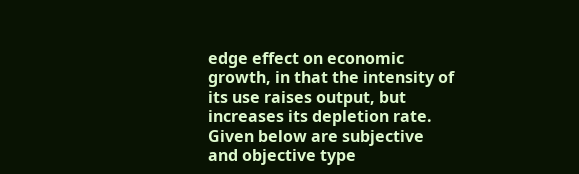edge effect on economic growth, in that the intensity of its use raises output, but increases its depletion rate. Given below are subjective and objective type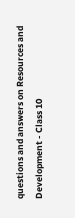questions and answers on Resources and Development - Class 10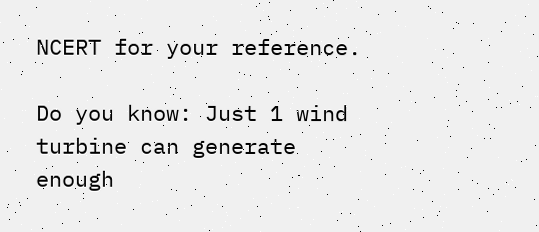NCERT for your reference.

Do you know: Just 1 wind turbine can generate enough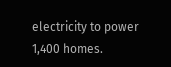electricity to power 1,400 homes.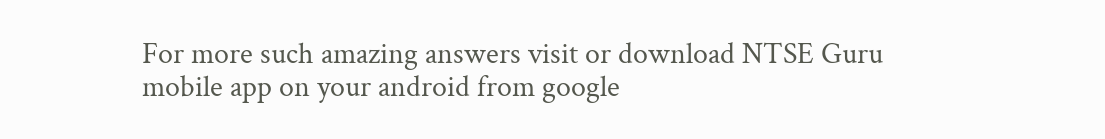For more such amazing answers visit or download NTSE Guru mobile app on your android from google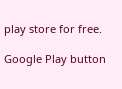play store for free.

Google Play button